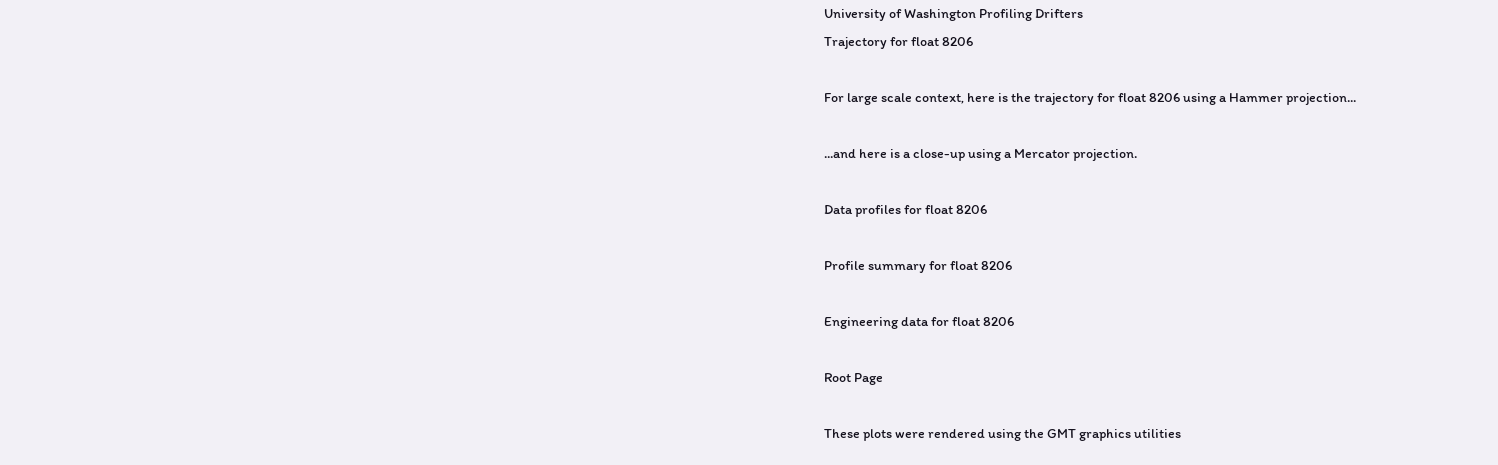University of Washington Profiling Drifters
Trajectory for float 8206

For large scale context, here is the trajectory for float 8206 using a Hammer projection...

...and here is a close-up using a Mercator projection.

Data profiles for float 8206

Profile summary for float 8206

Engineering data for float 8206

Root Page

These plots were rendered using the GMT graphics utilities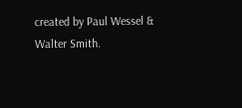created by Paul Wessel & Walter Smith.